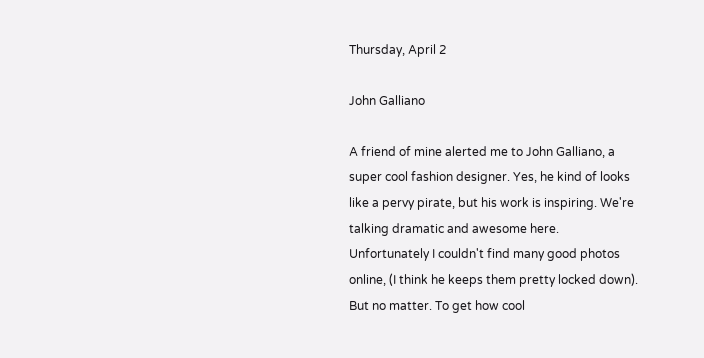Thursday, April 2

John Galliano

A friend of mine alerted me to John Galliano, a super cool fashion designer. Yes, he kind of looks like a pervy pirate, but his work is inspiring. We're talking dramatic and awesome here. Unfortunately I couldn't find many good photos online, (I think he keeps them pretty locked down). But no matter. To get how cool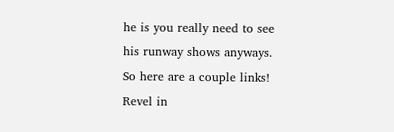he is you really need to see his runway shows anyways. So here are a couple links!
Revel in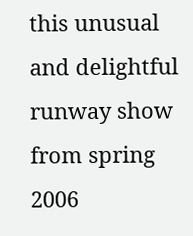this unusual and delightful runway show from spring 2006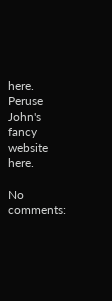here.
Peruse John's fancy website here.

No comments: